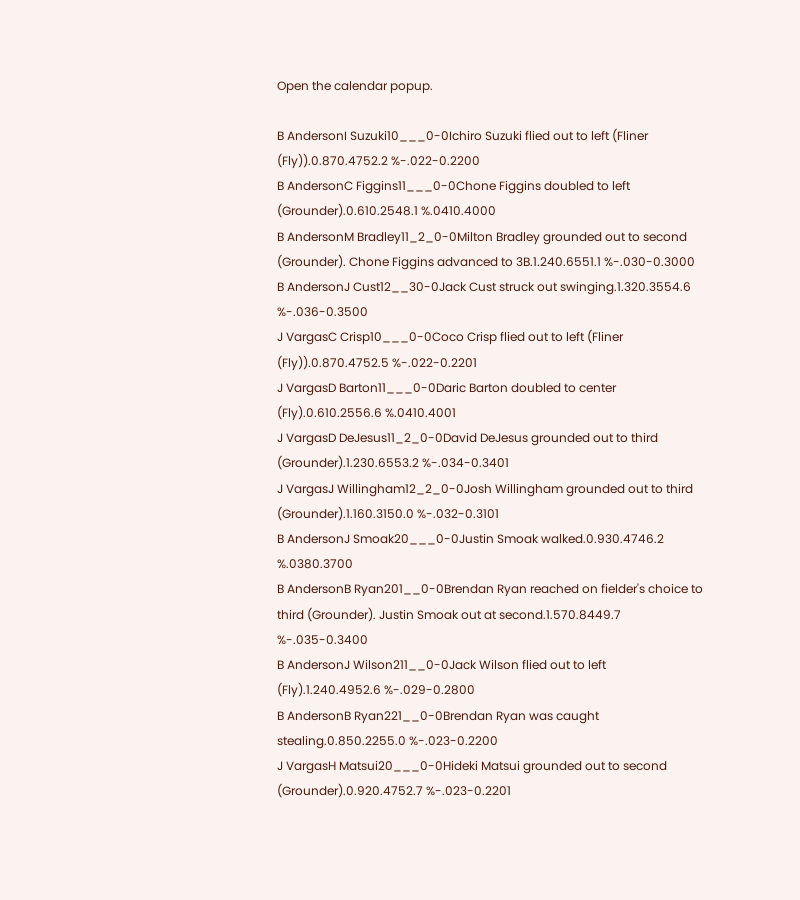Open the calendar popup.

B AndersonI Suzuki10___0-0Ichiro Suzuki flied out to left (Fliner (Fly)).0.870.4752.2 %-.022-0.2200
B AndersonC Figgins11___0-0Chone Figgins doubled to left (Grounder).0.610.2548.1 %.0410.4000
B AndersonM Bradley11_2_0-0Milton Bradley grounded out to second (Grounder). Chone Figgins advanced to 3B.1.240.6551.1 %-.030-0.3000
B AndersonJ Cust12__30-0Jack Cust struck out swinging.1.320.3554.6 %-.036-0.3500
J VargasC Crisp10___0-0Coco Crisp flied out to left (Fliner (Fly)).0.870.4752.5 %-.022-0.2201
J VargasD Barton11___0-0Daric Barton doubled to center (Fly).0.610.2556.6 %.0410.4001
J VargasD DeJesus11_2_0-0David DeJesus grounded out to third (Grounder).1.230.6553.2 %-.034-0.3401
J VargasJ Willingham12_2_0-0Josh Willingham grounded out to third (Grounder).1.160.3150.0 %-.032-0.3101
B AndersonJ Smoak20___0-0Justin Smoak walked.0.930.4746.2 %.0380.3700
B AndersonB Ryan201__0-0Brendan Ryan reached on fielder's choice to third (Grounder). Justin Smoak out at second.1.570.8449.7 %-.035-0.3400
B AndersonJ Wilson211__0-0Jack Wilson flied out to left (Fly).1.240.4952.6 %-.029-0.2800
B AndersonB Ryan221__0-0Brendan Ryan was caught stealing.0.850.2255.0 %-.023-0.2200
J VargasH Matsui20___0-0Hideki Matsui grounded out to second (Grounder).0.920.4752.7 %-.023-0.2201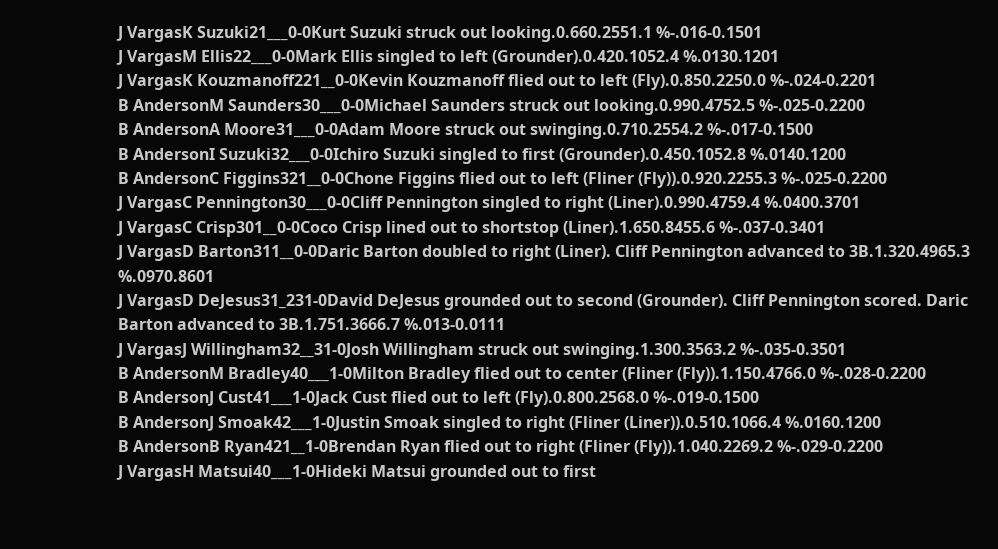J VargasK Suzuki21___0-0Kurt Suzuki struck out looking.0.660.2551.1 %-.016-0.1501
J VargasM Ellis22___0-0Mark Ellis singled to left (Grounder).0.420.1052.4 %.0130.1201
J VargasK Kouzmanoff221__0-0Kevin Kouzmanoff flied out to left (Fly).0.850.2250.0 %-.024-0.2201
B AndersonM Saunders30___0-0Michael Saunders struck out looking.0.990.4752.5 %-.025-0.2200
B AndersonA Moore31___0-0Adam Moore struck out swinging.0.710.2554.2 %-.017-0.1500
B AndersonI Suzuki32___0-0Ichiro Suzuki singled to first (Grounder).0.450.1052.8 %.0140.1200
B AndersonC Figgins321__0-0Chone Figgins flied out to left (Fliner (Fly)).0.920.2255.3 %-.025-0.2200
J VargasC Pennington30___0-0Cliff Pennington singled to right (Liner).0.990.4759.4 %.0400.3701
J VargasC Crisp301__0-0Coco Crisp lined out to shortstop (Liner).1.650.8455.6 %-.037-0.3401
J VargasD Barton311__0-0Daric Barton doubled to right (Liner). Cliff Pennington advanced to 3B.1.320.4965.3 %.0970.8601
J VargasD DeJesus31_231-0David DeJesus grounded out to second (Grounder). Cliff Pennington scored. Daric Barton advanced to 3B.1.751.3666.7 %.013-0.0111
J VargasJ Willingham32__31-0Josh Willingham struck out swinging.1.300.3563.2 %-.035-0.3501
B AndersonM Bradley40___1-0Milton Bradley flied out to center (Fliner (Fly)).1.150.4766.0 %-.028-0.2200
B AndersonJ Cust41___1-0Jack Cust flied out to left (Fly).0.800.2568.0 %-.019-0.1500
B AndersonJ Smoak42___1-0Justin Smoak singled to right (Fliner (Liner)).0.510.1066.4 %.0160.1200
B AndersonB Ryan421__1-0Brendan Ryan flied out to right (Fliner (Fly)).1.040.2269.2 %-.029-0.2200
J VargasH Matsui40___1-0Hideki Matsui grounded out to first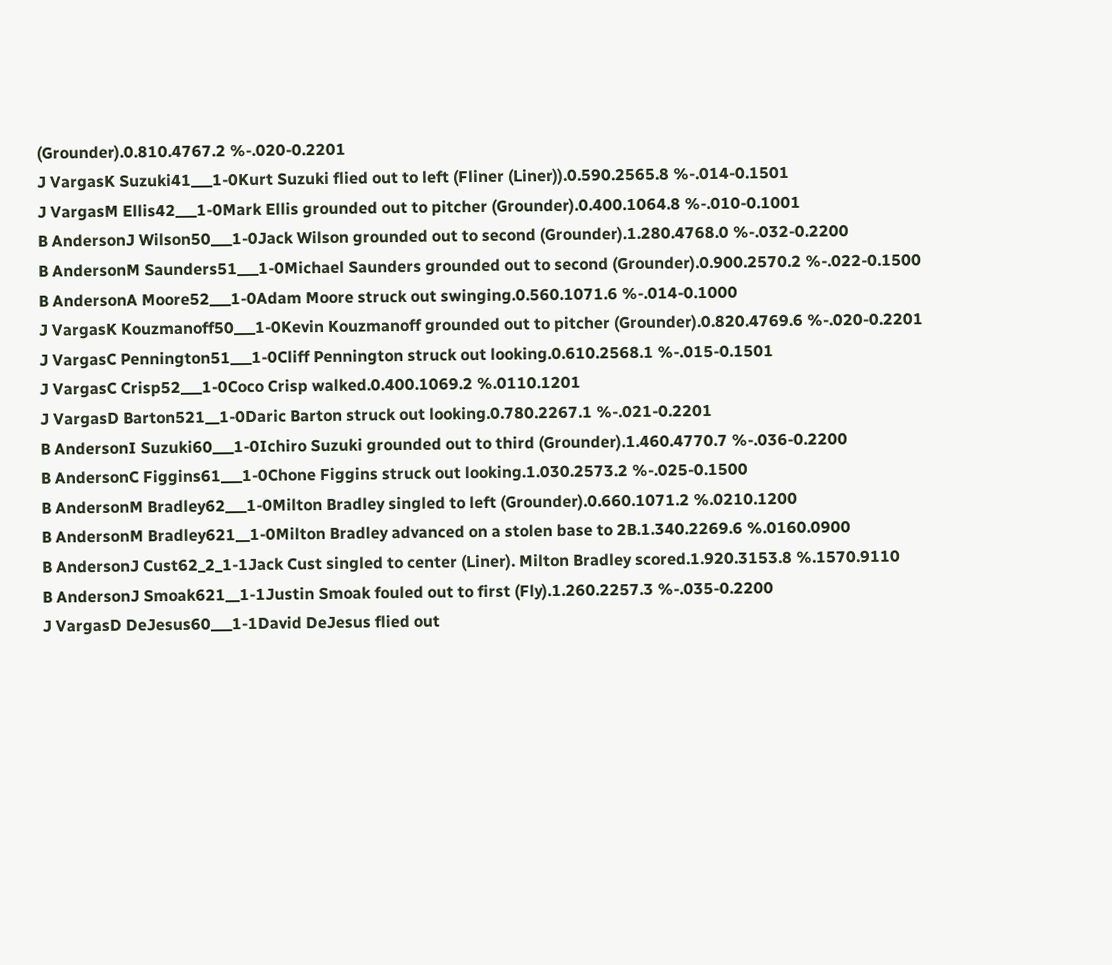(Grounder).0.810.4767.2 %-.020-0.2201
J VargasK Suzuki41___1-0Kurt Suzuki flied out to left (Fliner (Liner)).0.590.2565.8 %-.014-0.1501
J VargasM Ellis42___1-0Mark Ellis grounded out to pitcher (Grounder).0.400.1064.8 %-.010-0.1001
B AndersonJ Wilson50___1-0Jack Wilson grounded out to second (Grounder).1.280.4768.0 %-.032-0.2200
B AndersonM Saunders51___1-0Michael Saunders grounded out to second (Grounder).0.900.2570.2 %-.022-0.1500
B AndersonA Moore52___1-0Adam Moore struck out swinging.0.560.1071.6 %-.014-0.1000
J VargasK Kouzmanoff50___1-0Kevin Kouzmanoff grounded out to pitcher (Grounder).0.820.4769.6 %-.020-0.2201
J VargasC Pennington51___1-0Cliff Pennington struck out looking.0.610.2568.1 %-.015-0.1501
J VargasC Crisp52___1-0Coco Crisp walked.0.400.1069.2 %.0110.1201
J VargasD Barton521__1-0Daric Barton struck out looking.0.780.2267.1 %-.021-0.2201
B AndersonI Suzuki60___1-0Ichiro Suzuki grounded out to third (Grounder).1.460.4770.7 %-.036-0.2200
B AndersonC Figgins61___1-0Chone Figgins struck out looking.1.030.2573.2 %-.025-0.1500
B AndersonM Bradley62___1-0Milton Bradley singled to left (Grounder).0.660.1071.2 %.0210.1200
B AndersonM Bradley621__1-0Milton Bradley advanced on a stolen base to 2B.1.340.2269.6 %.0160.0900
B AndersonJ Cust62_2_1-1Jack Cust singled to center (Liner). Milton Bradley scored.1.920.3153.8 %.1570.9110
B AndersonJ Smoak621__1-1Justin Smoak fouled out to first (Fly).1.260.2257.3 %-.035-0.2200
J VargasD DeJesus60___1-1David DeJesus flied out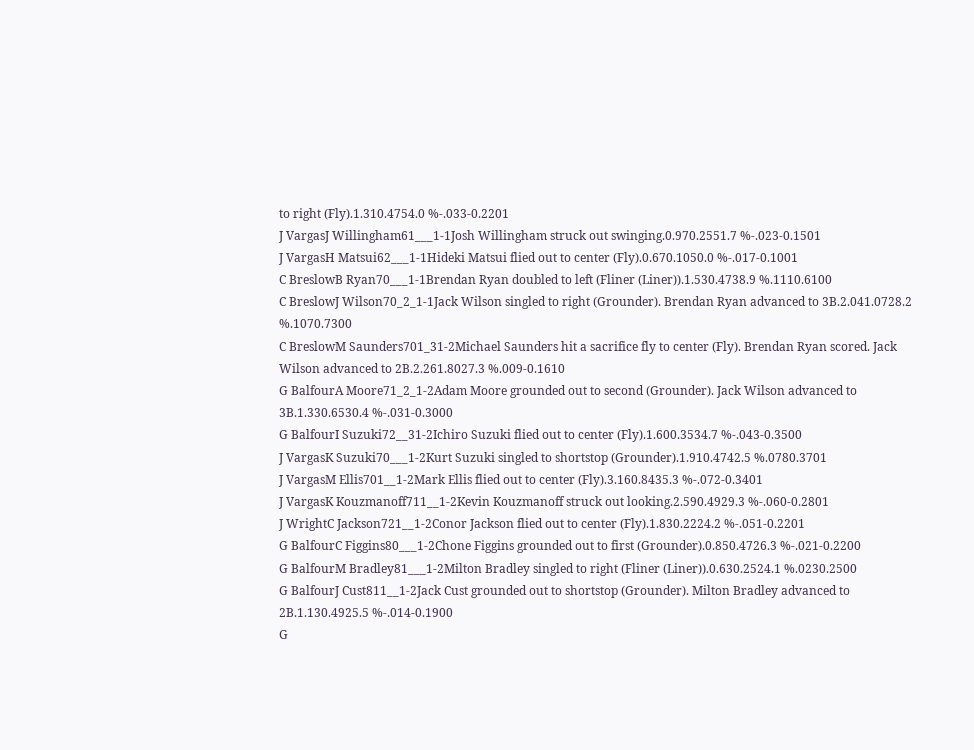to right (Fly).1.310.4754.0 %-.033-0.2201
J VargasJ Willingham61___1-1Josh Willingham struck out swinging.0.970.2551.7 %-.023-0.1501
J VargasH Matsui62___1-1Hideki Matsui flied out to center (Fly).0.670.1050.0 %-.017-0.1001
C BreslowB Ryan70___1-1Brendan Ryan doubled to left (Fliner (Liner)).1.530.4738.9 %.1110.6100
C BreslowJ Wilson70_2_1-1Jack Wilson singled to right (Grounder). Brendan Ryan advanced to 3B.2.041.0728.2 %.1070.7300
C BreslowM Saunders701_31-2Michael Saunders hit a sacrifice fly to center (Fly). Brendan Ryan scored. Jack Wilson advanced to 2B.2.261.8027.3 %.009-0.1610
G BalfourA Moore71_2_1-2Adam Moore grounded out to second (Grounder). Jack Wilson advanced to 3B.1.330.6530.4 %-.031-0.3000
G BalfourI Suzuki72__31-2Ichiro Suzuki flied out to center (Fly).1.600.3534.7 %-.043-0.3500
J VargasK Suzuki70___1-2Kurt Suzuki singled to shortstop (Grounder).1.910.4742.5 %.0780.3701
J VargasM Ellis701__1-2Mark Ellis flied out to center (Fly).3.160.8435.3 %-.072-0.3401
J VargasK Kouzmanoff711__1-2Kevin Kouzmanoff struck out looking.2.590.4929.3 %-.060-0.2801
J WrightC Jackson721__1-2Conor Jackson flied out to center (Fly).1.830.2224.2 %-.051-0.2201
G BalfourC Figgins80___1-2Chone Figgins grounded out to first (Grounder).0.850.4726.3 %-.021-0.2200
G BalfourM Bradley81___1-2Milton Bradley singled to right (Fliner (Liner)).0.630.2524.1 %.0230.2500
G BalfourJ Cust811__1-2Jack Cust grounded out to shortstop (Grounder). Milton Bradley advanced to 2B.1.130.4925.5 %-.014-0.1900
G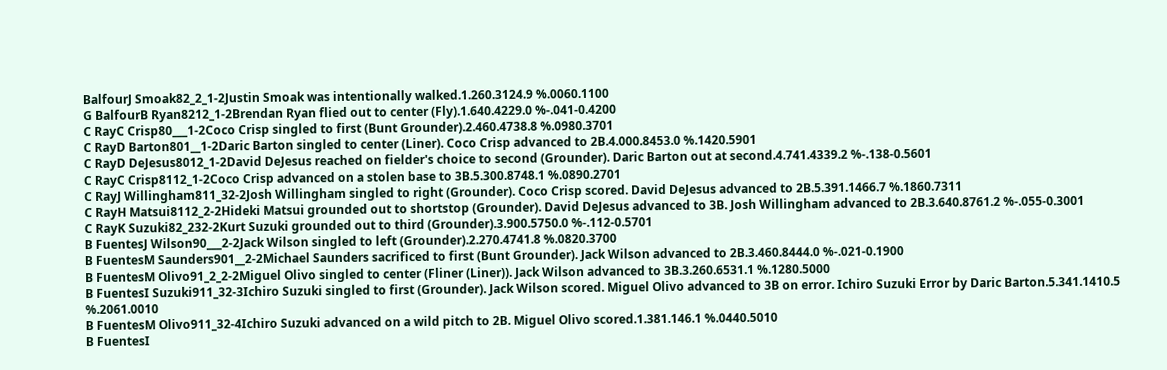BalfourJ Smoak82_2_1-2Justin Smoak was intentionally walked.1.260.3124.9 %.0060.1100
G BalfourB Ryan8212_1-2Brendan Ryan flied out to center (Fly).1.640.4229.0 %-.041-0.4200
C RayC Crisp80___1-2Coco Crisp singled to first (Bunt Grounder).2.460.4738.8 %.0980.3701
C RayD Barton801__1-2Daric Barton singled to center (Liner). Coco Crisp advanced to 2B.4.000.8453.0 %.1420.5901
C RayD DeJesus8012_1-2David DeJesus reached on fielder's choice to second (Grounder). Daric Barton out at second.4.741.4339.2 %-.138-0.5601
C RayC Crisp8112_1-2Coco Crisp advanced on a stolen base to 3B.5.300.8748.1 %.0890.2701
C RayJ Willingham811_32-2Josh Willingham singled to right (Grounder). Coco Crisp scored. David DeJesus advanced to 2B.5.391.1466.7 %.1860.7311
C RayH Matsui8112_2-2Hideki Matsui grounded out to shortstop (Grounder). David DeJesus advanced to 3B. Josh Willingham advanced to 2B.3.640.8761.2 %-.055-0.3001
C RayK Suzuki82_232-2Kurt Suzuki grounded out to third (Grounder).3.900.5750.0 %-.112-0.5701
B FuentesJ Wilson90___2-2Jack Wilson singled to left (Grounder).2.270.4741.8 %.0820.3700
B FuentesM Saunders901__2-2Michael Saunders sacrificed to first (Bunt Grounder). Jack Wilson advanced to 2B.3.460.8444.0 %-.021-0.1900
B FuentesM Olivo91_2_2-2Miguel Olivo singled to center (Fliner (Liner)). Jack Wilson advanced to 3B.3.260.6531.1 %.1280.5000
B FuentesI Suzuki911_32-3Ichiro Suzuki singled to first (Grounder). Jack Wilson scored. Miguel Olivo advanced to 3B on error. Ichiro Suzuki Error by Daric Barton.5.341.1410.5 %.2061.0010
B FuentesM Olivo911_32-4Ichiro Suzuki advanced on a wild pitch to 2B. Miguel Olivo scored.1.381.146.1 %.0440.5010
B FuentesI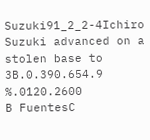Suzuki91_2_2-4Ichiro Suzuki advanced on a stolen base to 3B.0.390.654.9 %.0120.2600
B FuentesC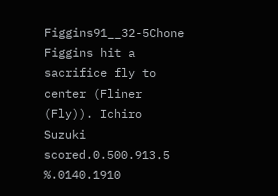Figgins91__32-5Chone Figgins hit a sacrifice fly to center (Fliner (Fly)). Ichiro Suzuki scored.0.500.913.5 %.0140.1910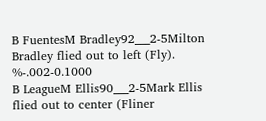B FuentesM Bradley92___2-5Milton Bradley flied out to left (Fly). %-.002-0.1000
B LeagueM Ellis90___2-5Mark Ellis flied out to center (Fliner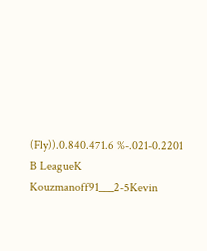(Fly)).0.840.471.6 %-.021-0.2201
B LeagueK Kouzmanoff91___2-5Kevin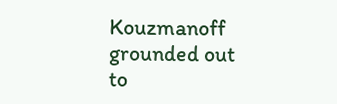Kouzmanoff grounded out to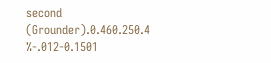second (Grounder).0.460.250.4 %-.012-0.1501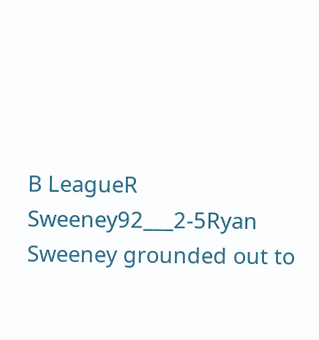B LeagueR Sweeney92___2-5Ryan Sweeney grounded out to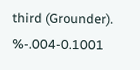third (Grounder). %-.004-0.1001